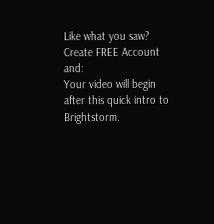Like what you saw?
Create FREE Account and:
Your video will begin after this quick intro to Brightstorm.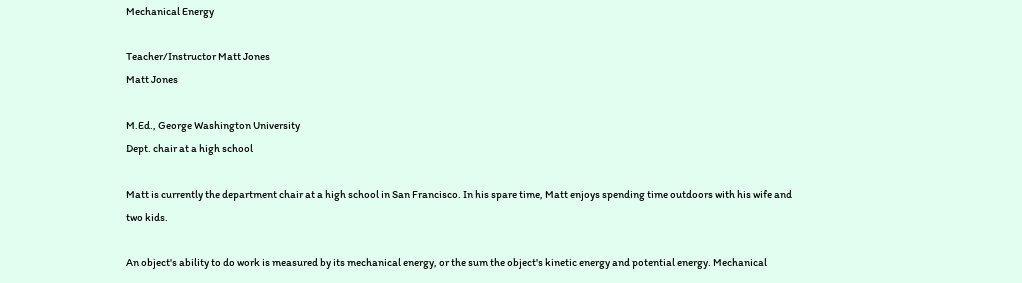Mechanical Energy

Teacher/Instructor Matt Jones
Matt Jones

M.Ed., George Washington University
Dept. chair at a high school

Matt is currently the department chair at a high school in San Francisco. In his spare time, Matt enjoys spending time outdoors with his wife and two kids.

An object's ability to do work is measured by its mechanical energy, or the sum the object's kinetic energy and potential energy. Mechanical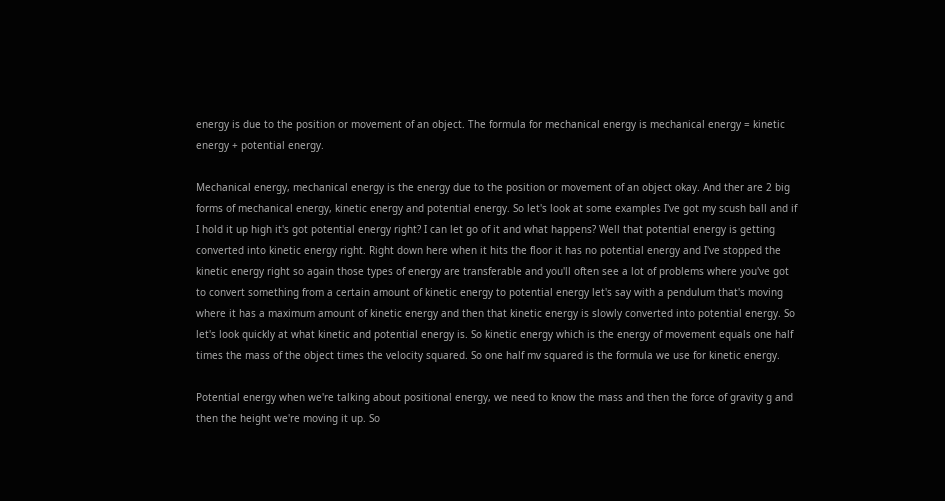energy is due to the position or movement of an object. The formula for mechanical energy is mechanical energy = kinetic energy + potential energy.

Mechanical energy, mechanical energy is the energy due to the position or movement of an object okay. And ther are 2 big forms of mechanical energy, kinetic energy and potential energy. So let's look at some examples I've got my scush ball and if I hold it up high it's got potential energy right? I can let go of it and what happens? Well that potential energy is getting converted into kinetic energy right. Right down here when it hits the floor it has no potential energy and I've stopped the kinetic energy right so again those types of energy are transferable and you'll often see a lot of problems where you've got to convert something from a certain amount of kinetic energy to potential energy let's say with a pendulum that's moving where it has a maximum amount of kinetic energy and then that kinetic energy is slowly converted into potential energy. So let's look quickly at what kinetic and potential energy is. So kinetic energy which is the energy of movement equals one half times the mass of the object times the velocity squared. So one half mv squared is the formula we use for kinetic energy.

Potential energy when we're talking about positional energy, we need to know the mass and then the force of gravity g and then the height we're moving it up. So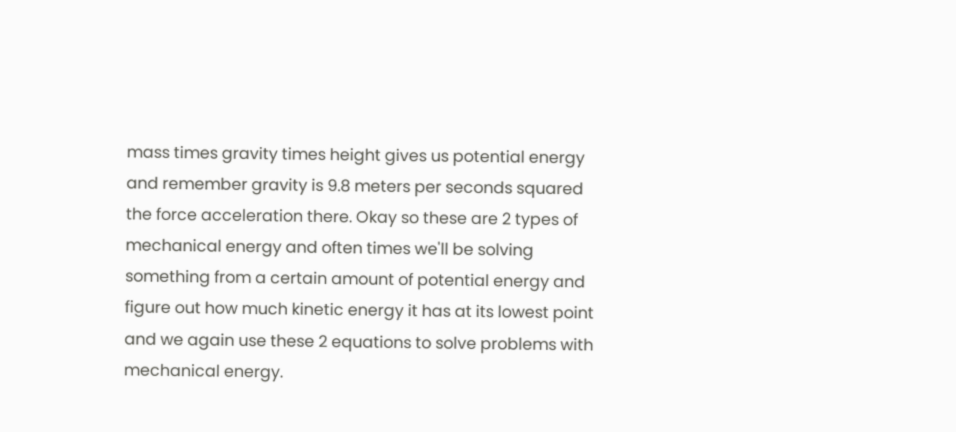mass times gravity times height gives us potential energy and remember gravity is 9.8 meters per seconds squared the force acceleration there. Okay so these are 2 types of mechanical energy and often times we'll be solving something from a certain amount of potential energy and figure out how much kinetic energy it has at its lowest point and we again use these 2 equations to solve problems with mechanical energy.